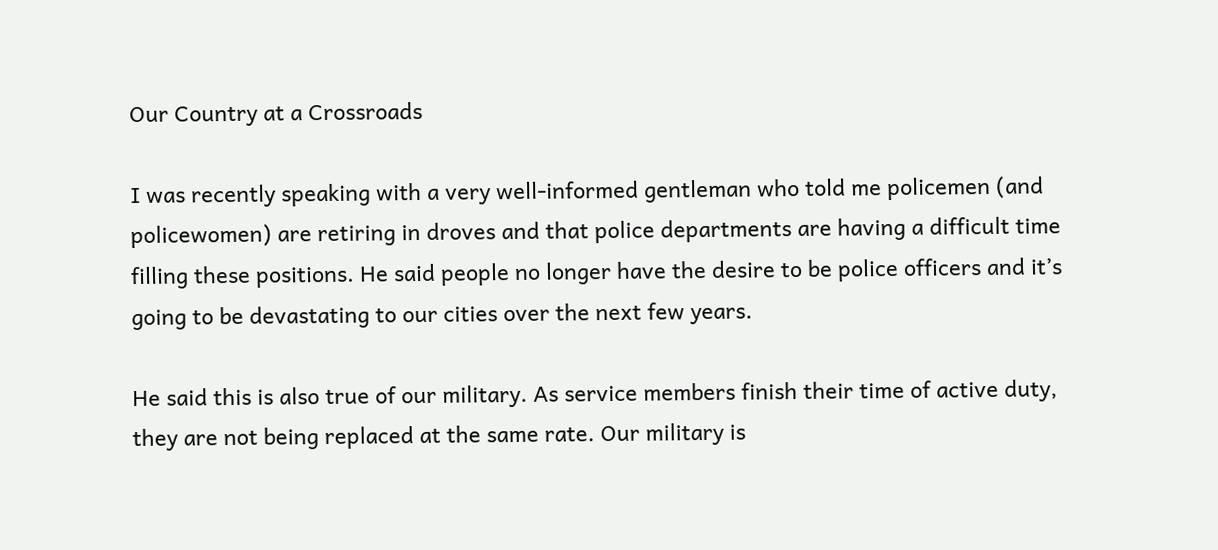Our Country at a Crossroads

I was recently speaking with a very well-informed gentleman who told me policemen (and policewomen) are retiring in droves and that police departments are having a difficult time filling these positions. He said people no longer have the desire to be police officers and it’s going to be devastating to our cities over the next few years.

He said this is also true of our military. As service members finish their time of active duty, they are not being replaced at the same rate. Our military is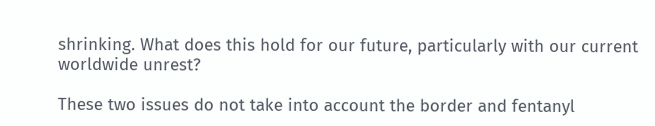shrinking. What does this hold for our future, particularly with our current worldwide unrest?

These two issues do not take into account the border and fentanyl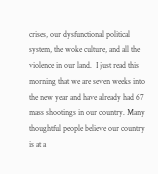crises, our dysfunctional political system, the woke culture, and all the violence in our land.  I just read this morning that we are seven weeks into the new year and have already had 67 mass shootings in our country. Many thoughtful people believe our country is at a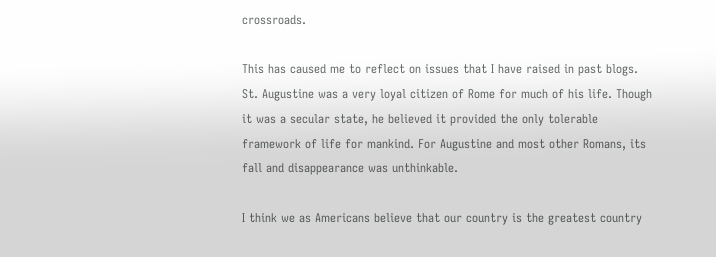crossroads.

This has caused me to reflect on issues that I have raised in past blogs. St. Augustine was a very loyal citizen of Rome for much of his life. Though it was a secular state, he believed it provided the only tolerable framework of life for mankind. For Augustine and most other Romans, its fall and disappearance was unthinkable.

I think we as Americans believe that our country is the greatest country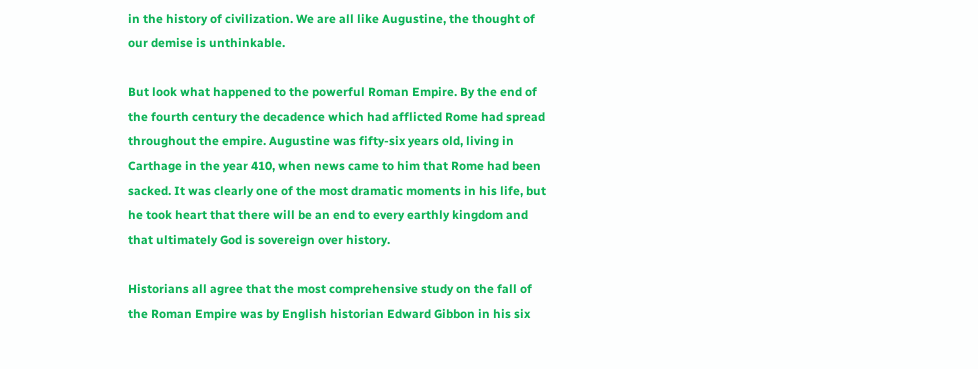in the history of civilization. We are all like Augustine, the thought of our demise is unthinkable.

But look what happened to the powerful Roman Empire. By the end of the fourth century the decadence which had afflicted Rome had spread throughout the empire. Augustine was fifty-six years old, living in Carthage in the year 410, when news came to him that Rome had been sacked. It was clearly one of the most dramatic moments in his life, but he took heart that there will be an end to every earthly kingdom and that ultimately God is sovereign over history.

Historians all agree that the most comprehensive study on the fall of the Roman Empire was by English historian Edward Gibbon in his six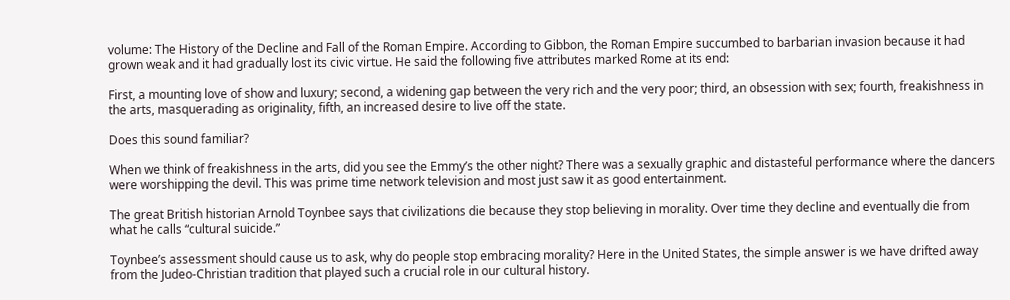volume: The History of the Decline and Fall of the Roman Empire. According to Gibbon, the Roman Empire succumbed to barbarian invasion because it had grown weak and it had gradually lost its civic virtue. He said the following five attributes marked Rome at its end:

First, a mounting love of show and luxury; second, a widening gap between the very rich and the very poor; third, an obsession with sex; fourth, freakishness in the arts, masquerading as originality, fifth, an increased desire to live off the state.

Does this sound familiar?

When we think of freakishness in the arts, did you see the Emmy’s the other night? There was a sexually graphic and distasteful performance where the dancers were worshipping the devil. This was prime time network television and most just saw it as good entertainment.

The great British historian Arnold Toynbee says that civilizations die because they stop believing in morality. Over time they decline and eventually die from what he calls “cultural suicide.”

Toynbee’s assessment should cause us to ask, why do people stop embracing morality? Here in the United States, the simple answer is we have drifted away from the Judeo-Christian tradition that played such a crucial role in our cultural history.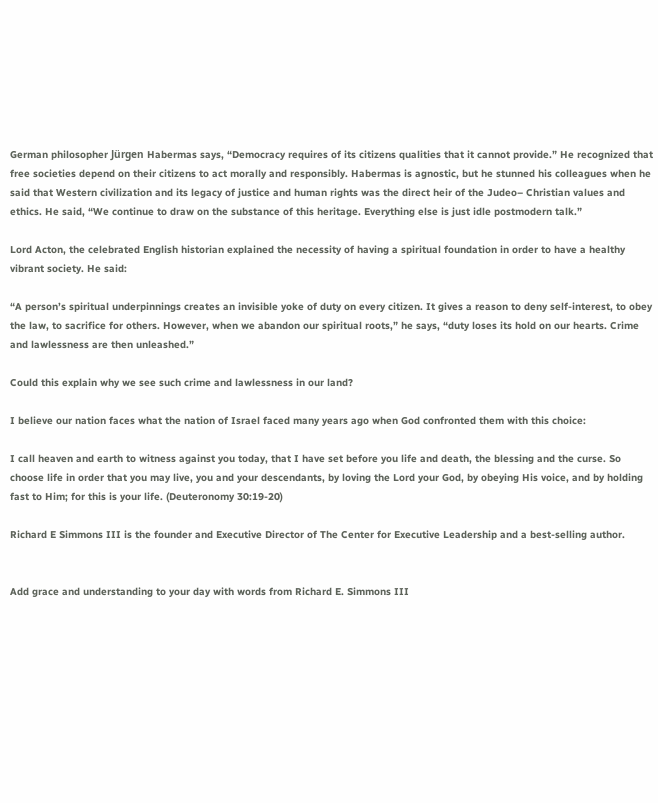German philosopher Jürgen Habermas says, “Democracy requires of its citizens qualities that it cannot provide.” He recognized that free societies depend on their citizens to act morally and responsibly. Habermas is agnostic, but he stunned his colleagues when he said that Western civilization and its legacy of justice and human rights was the direct heir of the Judeo– Christian values and ethics. He said, “We continue to draw on the substance of this heritage. Everything else is just idle postmodern talk.”

Lord Acton, the celebrated English historian explained the necessity of having a spiritual foundation in order to have a healthy vibrant society. He said:

“A person’s spiritual underpinnings creates an invisible yoke of duty on every citizen. It gives a reason to deny self-interest, to obey the law, to sacrifice for others. However, when we abandon our spiritual roots,” he says, “duty loses its hold on our hearts. Crime and lawlessness are then unleashed.”

Could this explain why we see such crime and lawlessness in our land?

I believe our nation faces what the nation of Israel faced many years ago when God confronted them with this choice:

I call heaven and earth to witness against you today, that I have set before you life and death, the blessing and the curse. So choose life in order that you may live, you and your descendants, by loving the Lord your God, by obeying His voice, and by holding fast to Him; for this is your life. (Deuteronomy 30:19-20)

Richard E Simmons III is the founder and Executive Director of The Center for Executive Leadership and a best-selling author.


Add grace and understanding to your day with words from Richard E. Simmons III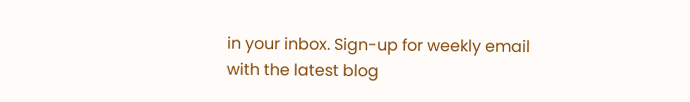in your inbox. Sign-up for weekly email with the latest blog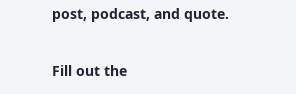post, podcast, and quote.

Fill out the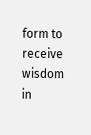form to receive wisdom in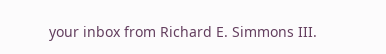your inbox from Richard E. Simmons III.